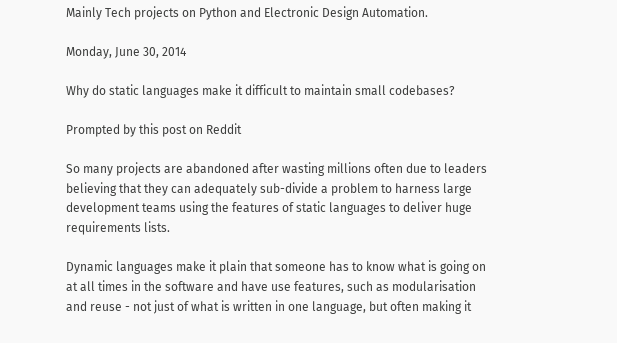Mainly Tech projects on Python and Electronic Design Automation.

Monday, June 30, 2014

Why do static languages make it difficult to maintain small codebases?

Prompted by this post on Reddit

So many projects are abandoned after wasting millions often due to leaders believing that they can adequately sub-divide a problem to harness large development teams using the features of static languages to deliver huge requirements lists.

Dynamic languages make it plain that someone has to know what is going on  at all times in the software and have use features, such as modularisation and reuse - not just of what is written in one language, but often making it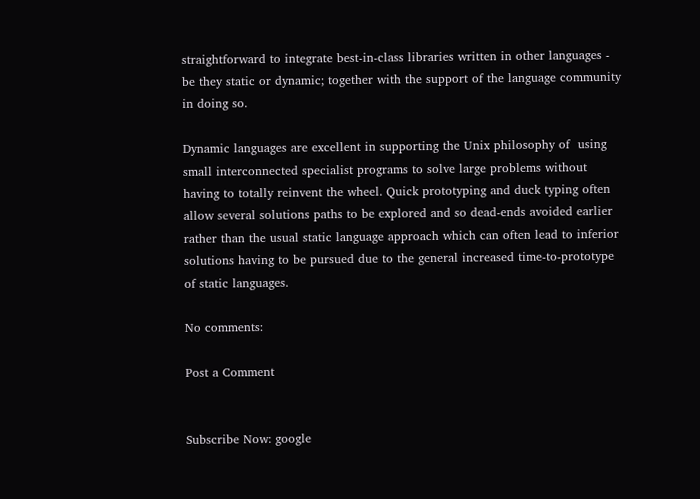straightforward to integrate best-in-class libraries written in other languages - be they static or dynamic; together with the support of the language community in doing so.

Dynamic languages are excellent in supporting the Unix philosophy of  using small interconnected specialist programs to solve large problems without having to totally reinvent the wheel. Quick prototyping and duck typing often allow several solutions paths to be explored and so dead-ends avoided earlier rather than the usual static language approach which can often lead to inferior solutions having to be pursued due to the general increased time-to-prototype of static languages.

No comments:

Post a Comment


Subscribe Now: google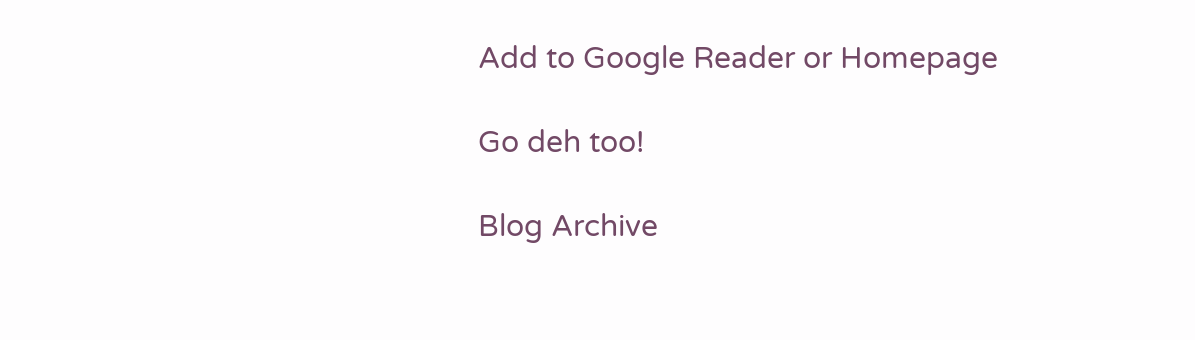Add to Google Reader or Homepage

Go deh too!

Blog Archive